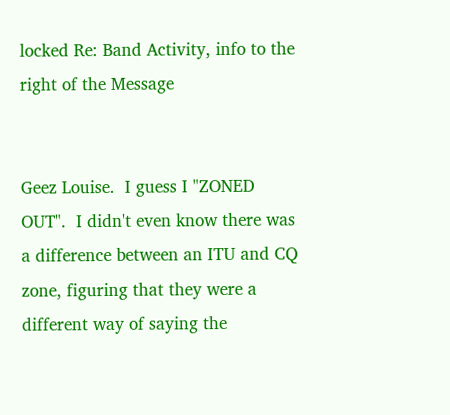locked Re: Band Activity, info to the right of the Message


Geez Louise.  I guess I "ZONED OUT".  I didn't even know there was a difference between an ITU and CQ zone, figuring that they were a different way of saying the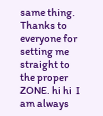same thing.  Thanks to everyone for setting me straight to the proper ZONE. hi hi  I am always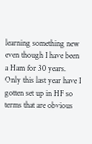learning something new even though I have been a Ham for 30 years.  Only this last year have I gotten set up in HF so terms that are obvious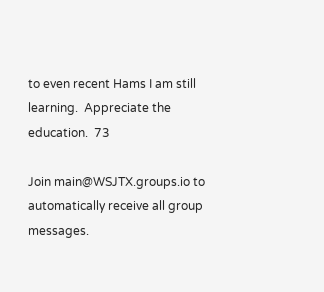to even recent Hams I am still learning.  Appreciate the education.  73

Join main@WSJTX.groups.io to automatically receive all group messages.